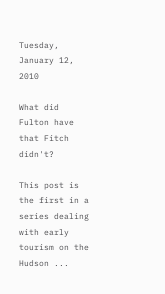Tuesday, January 12, 2010

What did Fulton have that Fitch didn't?

This post is the first in a series dealing with early tourism on the Hudson ...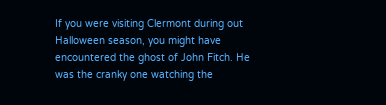If you were visiting Clermont during out Halloween season, you might have encountered the ghost of John Fitch. He was the cranky one watching the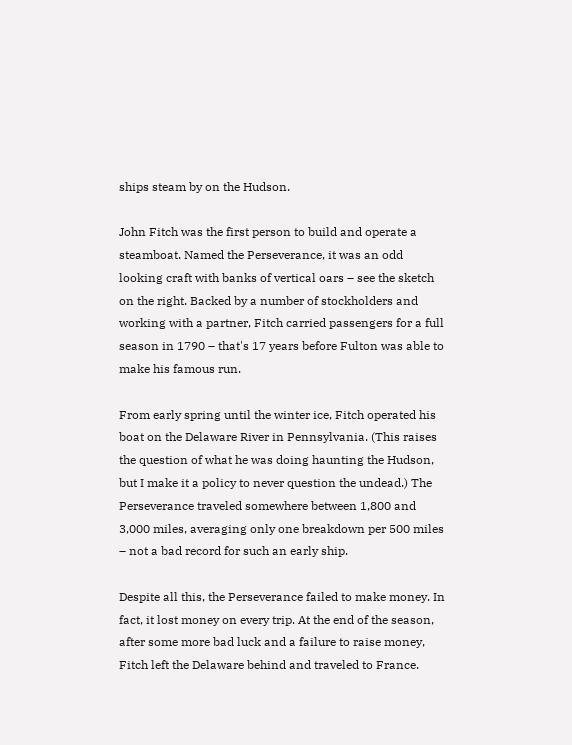ships steam by on the Hudson.

John Fitch was the first person to build and operate a steamboat. Named the Perseverance, it was an odd looking craft with banks of vertical oars – see the sketch on the right. Backed by a number of stockholders and working with a partner, Fitch carried passengers for a full season in 1790 – that's 17 years before Fulton was able to make his famous run.

From early spring until the winter ice, Fitch operated his boat on the Delaware River in Pennsylvania. (This raises the question of what he was doing haunting the Hudson, but I make it a policy to never question the undead.) The Perseverance traveled somewhere between 1,800 and 3,000 miles, averaging only one breakdown per 500 miles – not a bad record for such an early ship.

Despite all this, the Perseverance failed to make money. In fact, it lost money on every trip. At the end of the season, after some more bad luck and a failure to raise money, Fitch left the Delaware behind and traveled to France.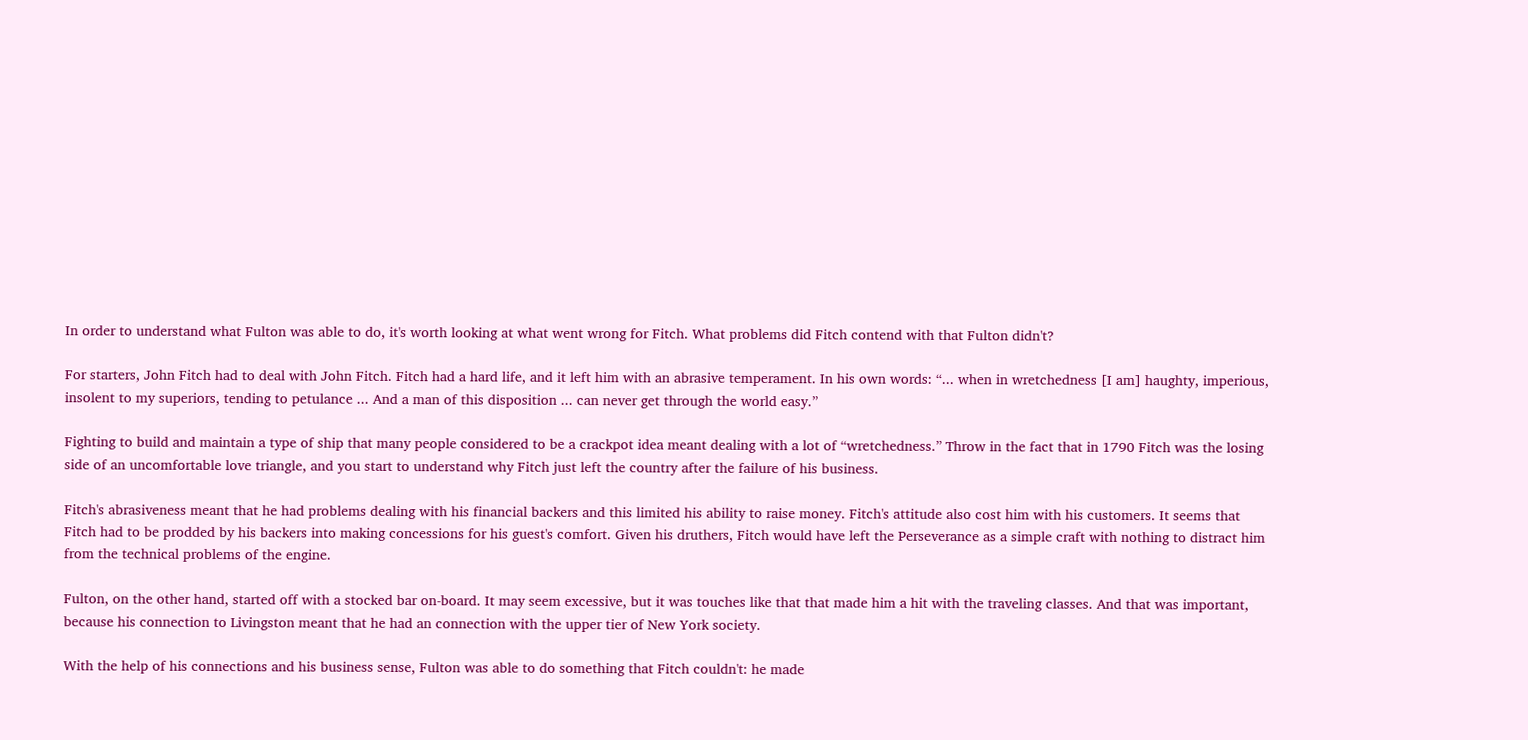In order to understand what Fulton was able to do, it's worth looking at what went wrong for Fitch. What problems did Fitch contend with that Fulton didn't?

For starters, John Fitch had to deal with John Fitch. Fitch had a hard life, and it left him with an abrasive temperament. In his own words: “... when in wretchedness [I am] haughty, imperious, insolent to my superiors, tending to petulance ... And a man of this disposition ... can never get through the world easy.”

Fighting to build and maintain a type of ship that many people considered to be a crackpot idea meant dealing with a lot of “wretchedness.” Throw in the fact that in 1790 Fitch was the losing side of an uncomfortable love triangle, and you start to understand why Fitch just left the country after the failure of his business.

Fitch's abrasiveness meant that he had problems dealing with his financial backers and this limited his ability to raise money. Fitch's attitude also cost him with his customers. It seems that Fitch had to be prodded by his backers into making concessions for his guest's comfort. Given his druthers, Fitch would have left the Perseverance as a simple craft with nothing to distract him from the technical problems of the engine.

Fulton, on the other hand, started off with a stocked bar on-board. It may seem excessive, but it was touches like that that made him a hit with the traveling classes. And that was important, because his connection to Livingston meant that he had an connection with the upper tier of New York society.

With the help of his connections and his business sense, Fulton was able to do something that Fitch couldn't: he made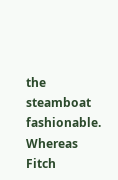the steamboat fashionable. Whereas Fitch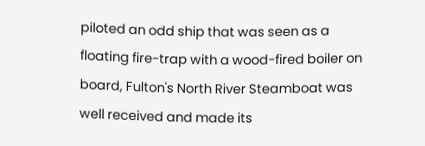piloted an odd ship that was seen as a floating fire-trap with a wood-fired boiler on board, Fulton's North River Steamboat was well received and made its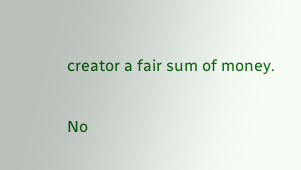creator a fair sum of money.

No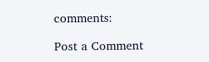comments:

Post a Comment